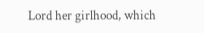Lord her girlhood, which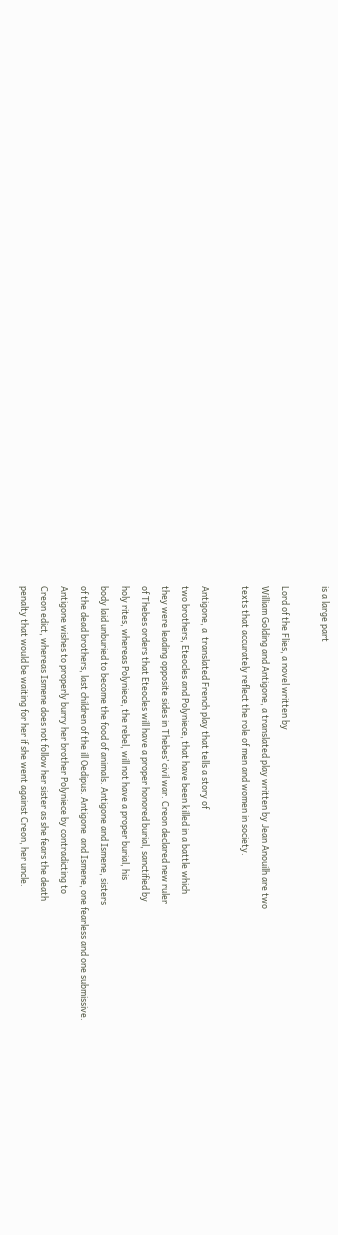is a large part

Lord of the Flies, a novel written by
William Golding and Antigone, a translated play written by Jean Anouilh are two
texts that accurately reflect the role of men and women in society.

Antigone, a  translated French play that tells a story of
two brothers, Eteocles and Polyniece, that have been killed in a battle which
they were leading opposite sides in Thebes’ civil war. Creon declared new ruler
of Thebes orders that Eteocles will have a proper honored burial, sanctified by
holy rites, whereas Polyniece, the rebel, will not have a proper burial, his
body laid unburied to become the food of animals. Antigone and Ismene, sisters
of the dead brothers, last children of the ill Oedipus. Antigone  and Ismene, one fearless and one submissive.
Antigone wishes to properly burry her brother Polyniece by contradicting to
Creon edict, whereas Ismene does not follow her sister as she fears the death
penalty that would be waiting for her if she went against Creon, her uncle.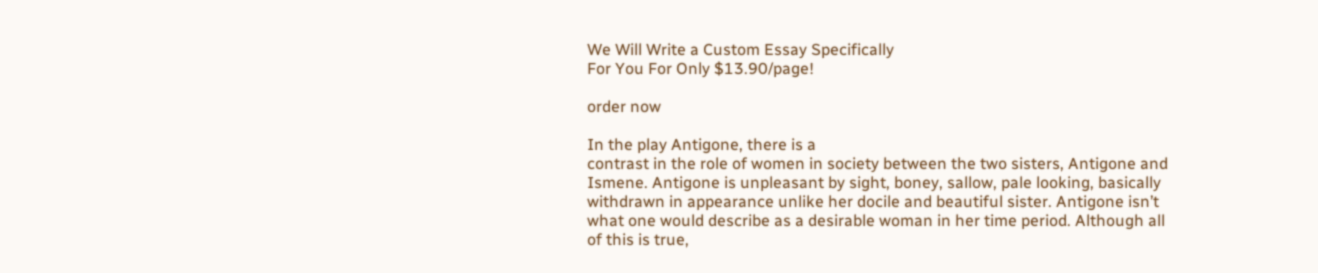We Will Write a Custom Essay Specifically
For You For Only $13.90/page!

order now

In the play Antigone, there is a
contrast in the role of women in society between the two sisters, Antigone and
Ismene. Antigone is unpleasant by sight, boney, sallow, pale looking, basically
withdrawn in appearance unlike her docile and beautiful sister. Antigone isn’t
what one would describe as a desirable woman in her time period. Although all
of this is true,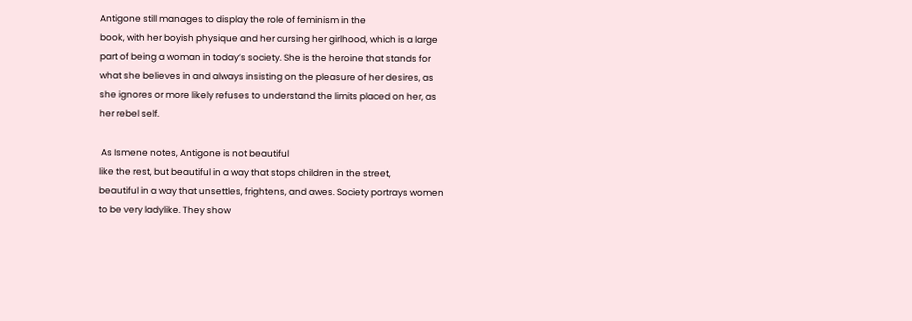Antigone still manages to display the role of feminism in the
book, with her boyish physique and her cursing her girlhood, which is a large
part of being a woman in today’s society. She is the heroine that stands for
what she believes in and always insisting on the pleasure of her desires, as
she ignores or more likely refuses to understand the limits placed on her, as
her rebel self.

 As Ismene notes, Antigone is not beautiful
like the rest, but beautiful in a way that stops children in the street,
beautiful in a way that unsettles, frightens, and awes. Society portrays women
to be very ladylike. They show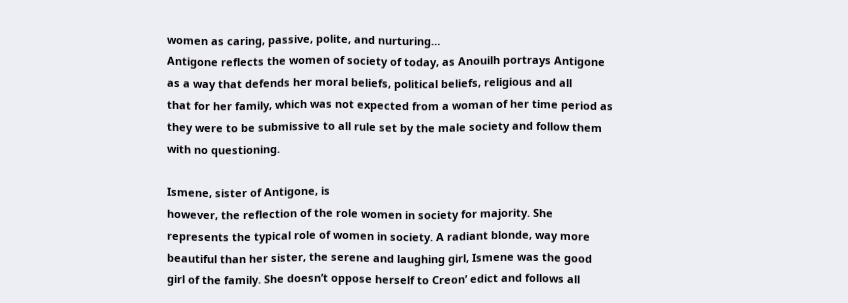women as caring, passive, polite, and nurturing…
Antigone reflects the women of society of today, as Anouilh portrays Antigone
as a way that defends her moral beliefs, political beliefs, religious and all
that for her family, which was not expected from a woman of her time period as
they were to be submissive to all rule set by the male society and follow them
with no questioning.

Ismene, sister of Antigone, is
however, the reflection of the role women in society for majority. She
represents the typical role of women in society. A radiant blonde, way more
beautiful than her sister, the serene and laughing girl, Ismene was the good
girl of the family. She doesn’t oppose herself to Creon’ edict and follows all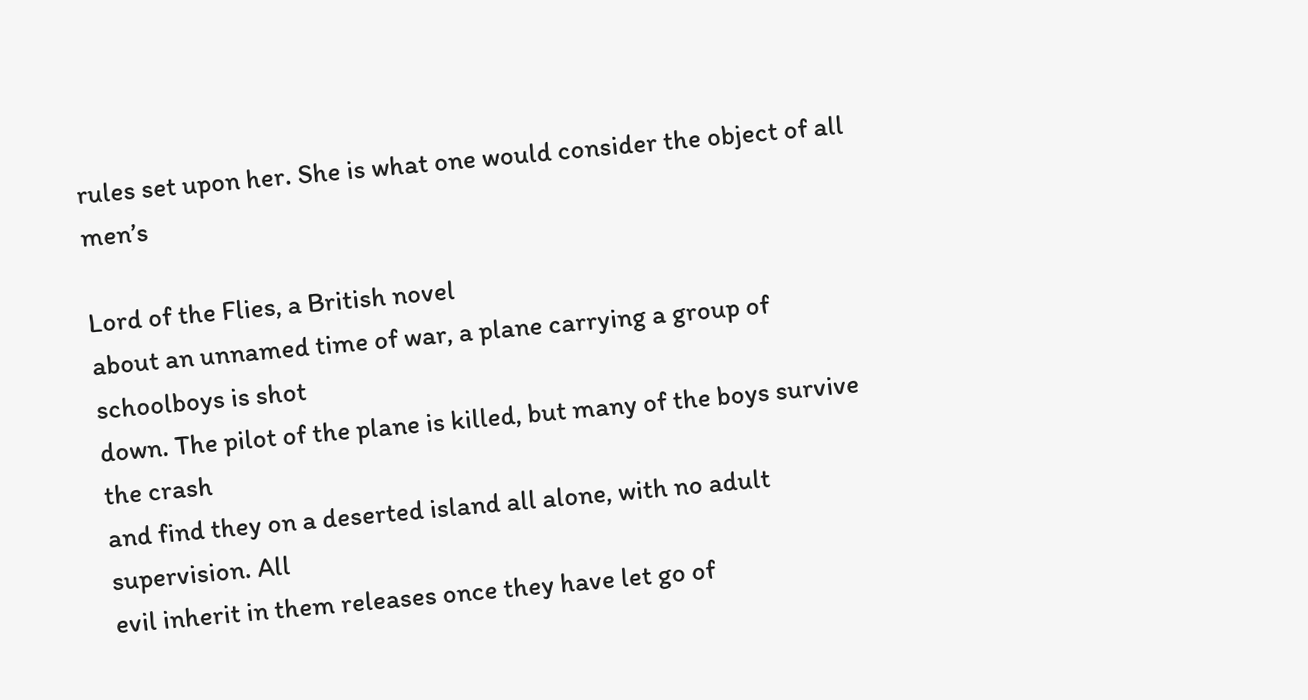rules set upon her. She is what one would consider the object of all men’s

Lord of the Flies, a British novel
about an unnamed time of war, a plane carrying a group of schoolboys is shot
down. The pilot of the plane is killed, but many of the boys survive the crash
and find they on a deserted island all alone, with no adult supervision. All
evil inherit in them releases once they have let go of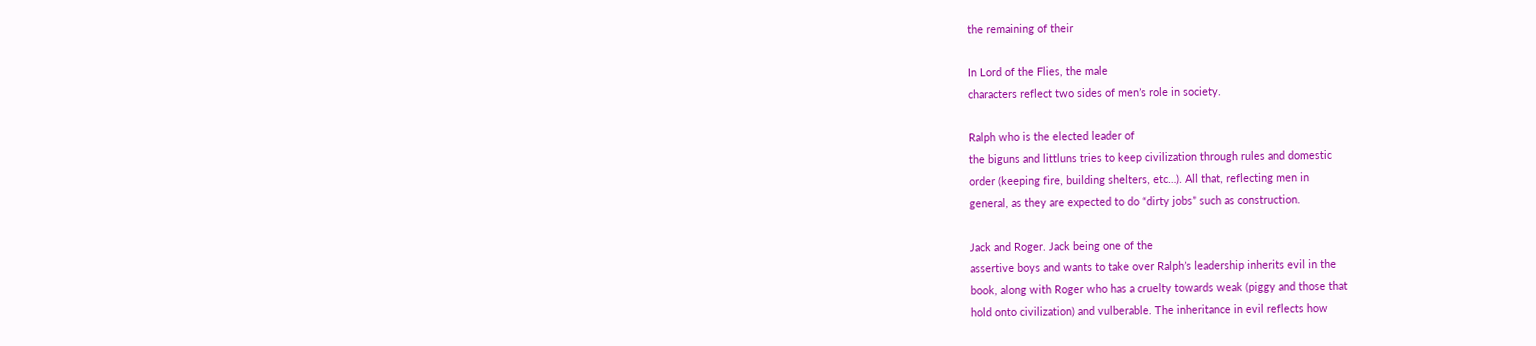the remaining of their

In Lord of the Flies, the male
characters reflect two sides of men’s role in society.

Ralph who is the elected leader of
the biguns and littluns tries to keep civilization through rules and domestic
order (keeping fire, building shelters, etc…). All that, reflecting men in
general, as they are expected to do “dirty jobs” such as construction.

Jack and Roger. Jack being one of the
assertive boys and wants to take over Ralph’s leadership inherits evil in the
book, along with Roger who has a cruelty towards weak (piggy and those that
hold onto civilization) and vulberable. The inheritance in evil reflects how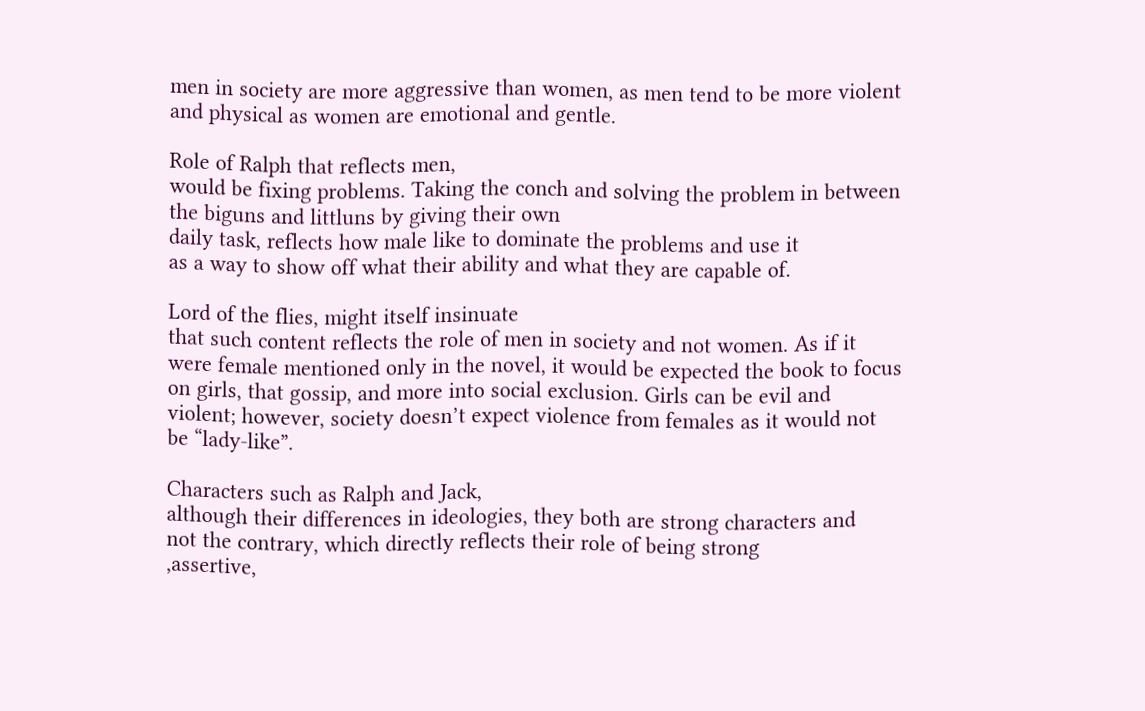men in society are more aggressive than women, as men tend to be more violent
and physical as women are emotional and gentle.

Role of Ralph that reflects men,
would be fixing problems. Taking the conch and solving the problem in between
the biguns and littluns by giving their own
daily task, reflects how male like to dominate the problems and use it
as a way to show off what their ability and what they are capable of.

Lord of the flies, might itself insinuate
that such content reflects the role of men in society and not women. As if it
were female mentioned only in the novel, it would be expected the book to focus
on girls, that gossip, and more into social exclusion. Girls can be evil and
violent; however, society doesn’t expect violence from females as it would not
be “lady-like”.

Characters such as Ralph and Jack,
although their differences in ideologies, they both are strong characters and
not the contrary, which directly reflects their role of being strong
,assertive,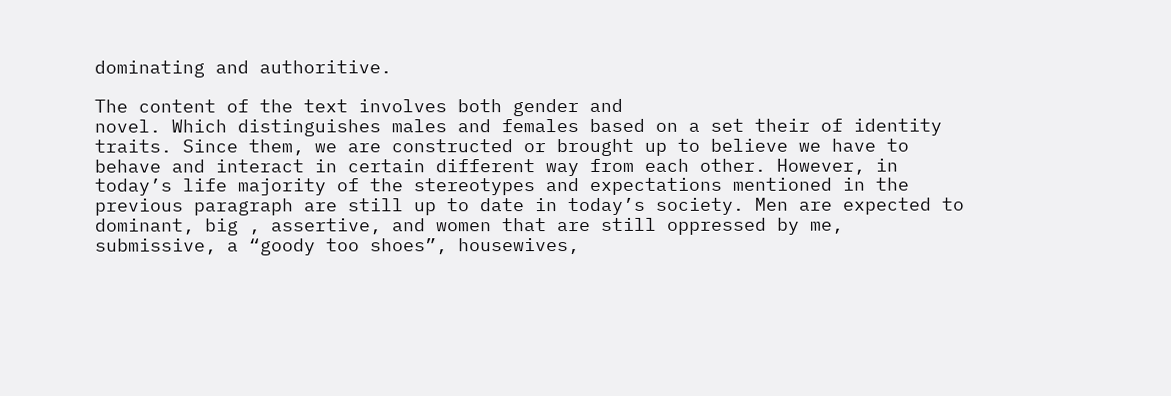dominating and authoritive.

The content of the text involves both gender and
novel. Which distinguishes males and females based on a set their of identity
traits. Since them, we are constructed or brought up to believe we have to
behave and interact in certain different way from each other. However, in
today’s life majority of the stereotypes and expectations mentioned in the
previous paragraph are still up to date in today’s society. Men are expected to
dominant, big , assertive, and women that are still oppressed by me,
submissive, a “goody too shoes”, housewives,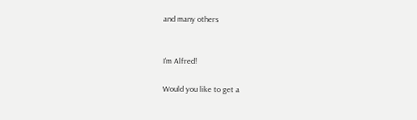and many others


I'm Alfred!

Would you like to get a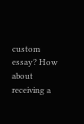custom essay? How about receiving a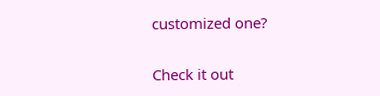customized one?

Check it out